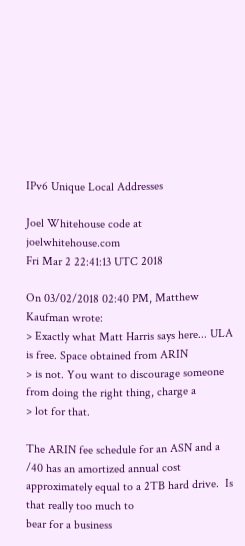IPv6 Unique Local Addresses

Joel Whitehouse code at joelwhitehouse.com
Fri Mar 2 22:41:13 UTC 2018

On 03/02/2018 02:40 PM, Matthew Kaufman wrote:
> Exactly what Matt Harris says here... ULA is free. Space obtained from ARIN
> is not. You want to discourage someone from doing the right thing, charge a
> lot for that.

The ARIN fee schedule for an ASN and a /40 has an amortized annual cost
approximately equal to a 2TB hard drive.  Is that really too much to
bear for a business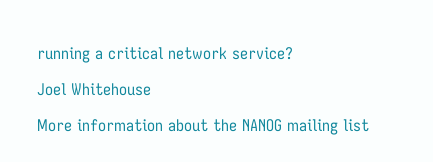running a critical network service?

Joel Whitehouse

More information about the NANOG mailing list